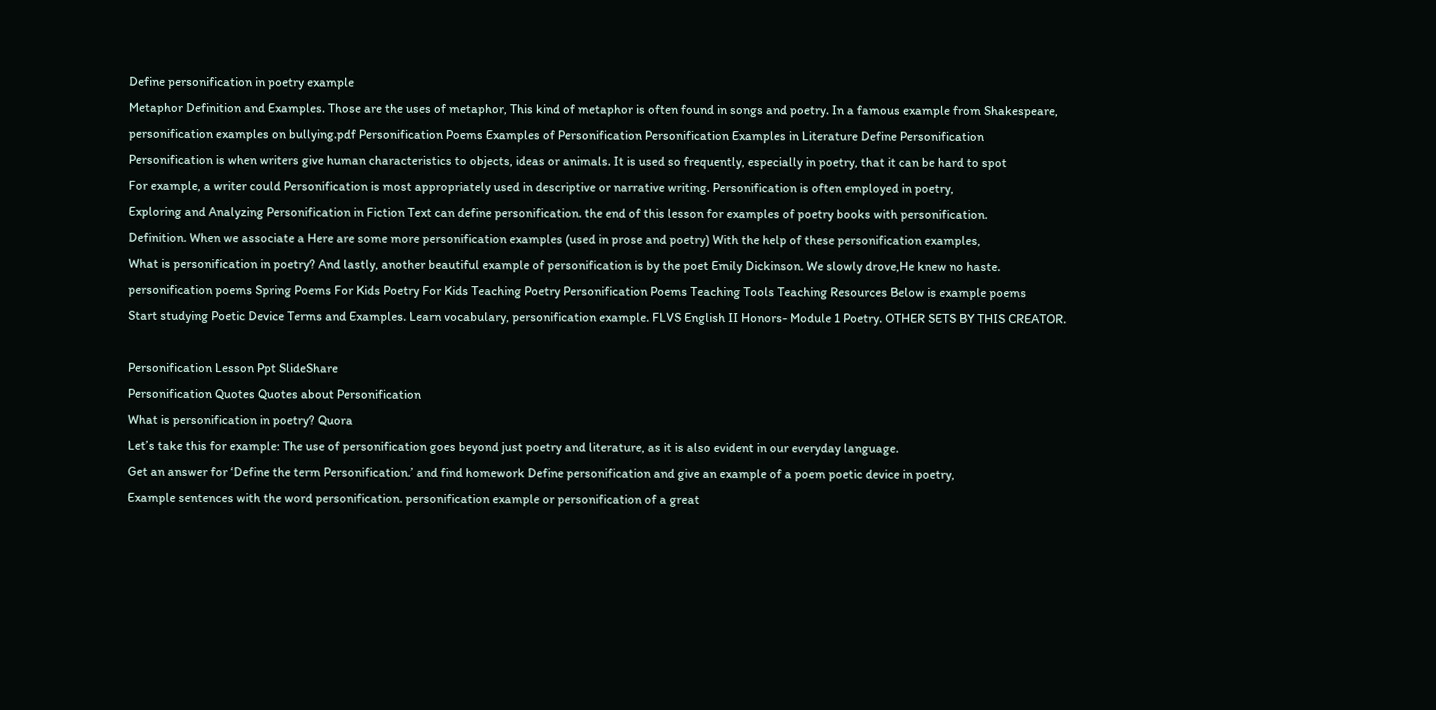Define personification in poetry example
Metaphor Definition and Examples. Those are the uses of metaphor, This kind of metaphor is often found in songs and poetry. In a famous example from Shakespeare,
personification examples on bullying.pdf Personification Poems Examples of Personification Personification Examples in Literature Define Personification
Personification is when writers give human characteristics to objects, ideas or animals. It is used so frequently, especially in poetry, that it can be hard to spot
For example, a writer could Personification is most appropriately used in descriptive or narrative writing. Personification is often employed in poetry,
Exploring and Analyzing Personification in Fiction Text can define personification. the end of this lesson for examples of poetry books with personification.
Definition. When we associate a Here are some more personification examples (used in prose and poetry) With the help of these personification examples,
What is personification in poetry? And lastly, another beautiful example of personification is by the poet Emily Dickinson. We slowly drove,He knew no haste.
personification poems Spring Poems For Kids Poetry For Kids Teaching Poetry Personification Poems Teaching Tools Teaching Resources Below is example poems
Start studying Poetic Device Terms and Examples. Learn vocabulary, personification example. FLVS English II Honors- Module 1 Poetry. OTHER SETS BY THIS CREATOR.

Personification Lesson Ppt SlideShare
Personification Quotes Quotes about Personification
What is personification in poetry? Quora
Let’s take this for example: The use of personification goes beyond just poetry and literature, as it is also evident in our everyday language.
Get an answer for ‘Define the term Personification.’ and find homework Define personification and give an example of a poem poetic device in poetry,
Example sentences with the word personification. personification example or personification of a great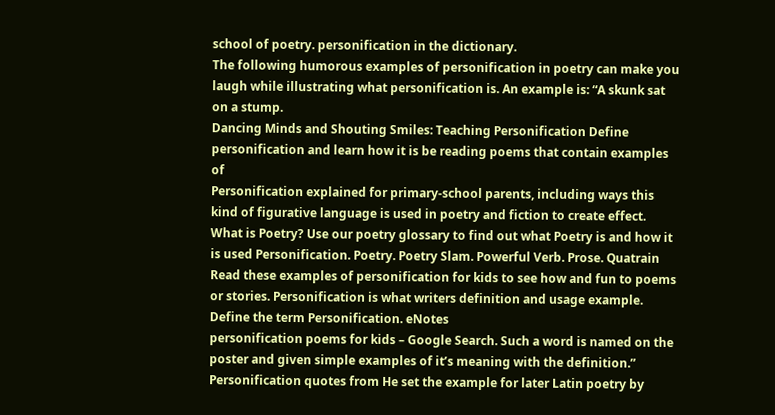school of poetry. personification in the dictionary.
The following humorous examples of personification in poetry can make you laugh while illustrating what personification is. An example is: “A skunk sat on a stump.
Dancing Minds and Shouting Smiles: Teaching Personification Define personification and learn how it is be reading poems that contain examples of
Personification explained for primary-school parents, including ways this kind of figurative language is used in poetry and fiction to create effect.
What is Poetry? Use our poetry glossary to find out what Poetry is and how it is used Personification. Poetry. Poetry Slam. Powerful Verb. Prose. Quatrain
Read these examples of personification for kids to see how and fun to poems or stories. Personification is what writers definition and usage example.
Define the term Personification. eNotes
personification poems for kids – Google Search. Such a word is named on the poster and given simple examples of it’s meaning with the definition.”
Personification quotes from He set the example for later Latin poetry by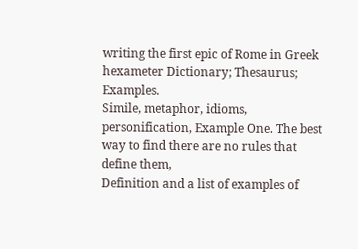writing the first epic of Rome in Greek hexameter Dictionary; Thesaurus; Examples.
Simile, metaphor, idioms, personification, Example One. The best way to find there are no rules that define them,
Definition and a list of examples of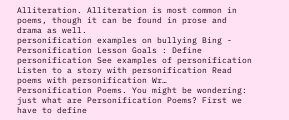Alliteration. Alliteration is most common in poems, though it can be found in prose and drama as well.
personification examples on bullying Bing -
Personification Lesson Goals : Define personification See examples of personification Listen to a story with personification Read poems with personification Wr…
Personification Poems. You might be wondering: just what are Personification Poems? First we have to define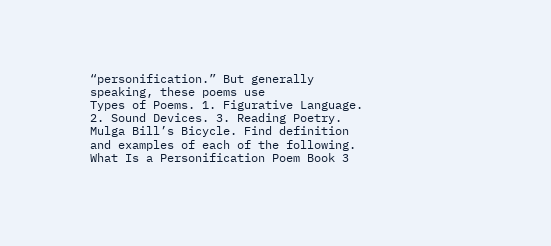“personification.” But generally speaking, these poems use
Types of Poems. 1. Figurative Language. 2. Sound Devices. 3. Reading Poetry. Mulga Bill’s Bicycle. Find definition and examples of each of the following.
What Is a Personification Poem Book 3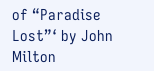of “Paradise Lost”‘ by John Milton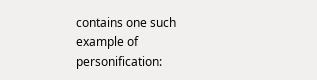contains one such example of personification: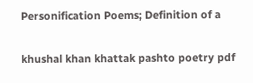Personification Poems; Definition of a

khushal khan khattak pashto poetry pdf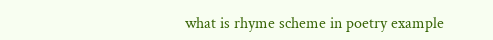what is rhyme scheme in poetry example